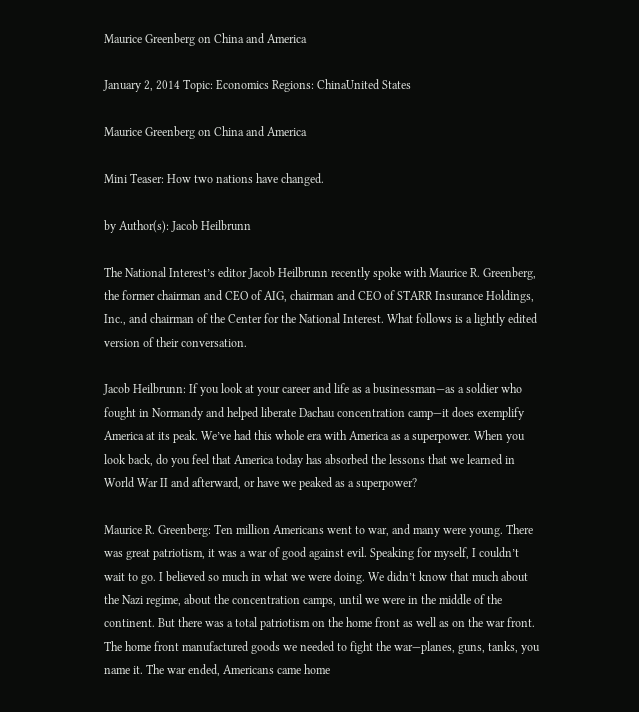Maurice Greenberg on China and America

January 2, 2014 Topic: Economics Regions: ChinaUnited States

Maurice Greenberg on China and America

Mini Teaser: How two nations have changed.

by Author(s): Jacob Heilbrunn

The National Interest’s editor Jacob Heilbrunn recently spoke with Maurice R. Greenberg, the former chairman and CEO of AIG, chairman and CEO of STARR Insurance Holdings, Inc., and chairman of the Center for the National Interest. What follows is a lightly edited version of their conversation.

Jacob Heilbrunn: If you look at your career and life as a businessman—as a soldier who fought in Normandy and helped liberate Dachau concentration camp—it does exemplify America at its peak. We’ve had this whole era with America as a superpower. When you look back, do you feel that America today has absorbed the lessons that we learned in World War II and afterward, or have we peaked as a superpower?

Maurice R. Greenberg: Ten million Americans went to war, and many were young. There was great patriotism, it was a war of good against evil. Speaking for myself, I couldn’t wait to go. I believed so much in what we were doing. We didn’t know that much about the Nazi regime, about the concentration camps, until we were in the middle of the continent. But there was a total patriotism on the home front as well as on the war front. The home front manufactured goods we needed to fight the war—planes, guns, tanks, you name it. The war ended, Americans came home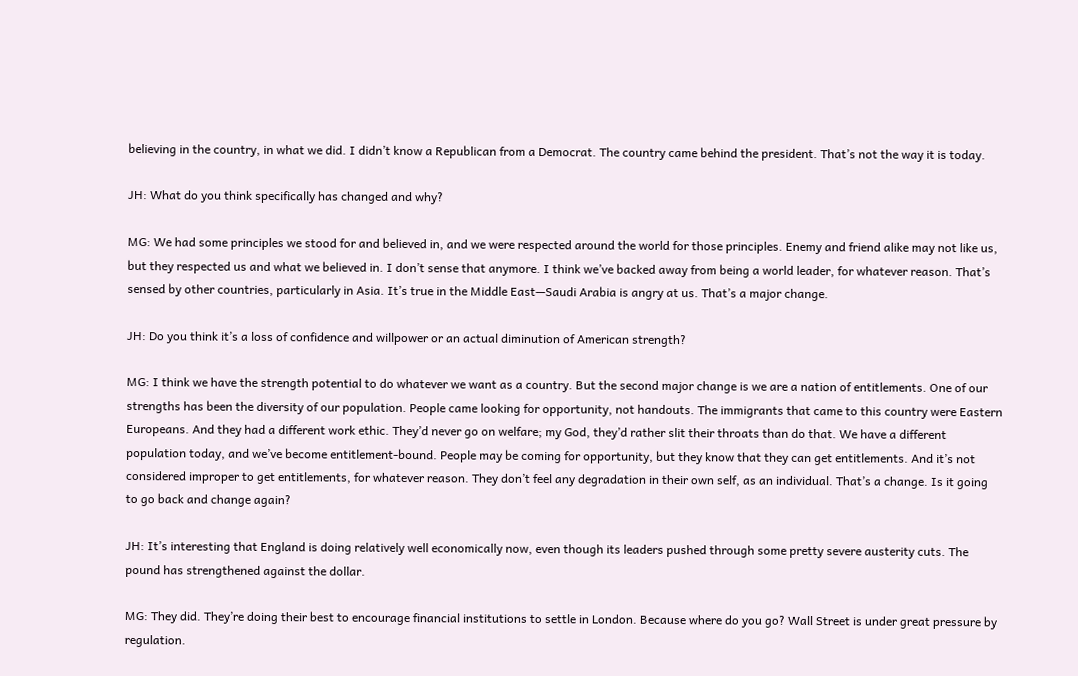believing in the country, in what we did. I didn’t know a Republican from a Democrat. The country came behind the president. That’s not the way it is today.

JH: What do you think specifically has changed and why?

MG: We had some principles we stood for and believed in, and we were respected around the world for those principles. Enemy and friend alike may not like us, but they respected us and what we believed in. I don’t sense that anymore. I think we’ve backed away from being a world leader, for whatever reason. That’s sensed by other countries, particularly in Asia. It’s true in the Middle East—Saudi Arabia is angry at us. That’s a major change.

JH: Do you think it’s a loss of confidence and willpower or an actual diminution of American strength?

MG: I think we have the strength potential to do whatever we want as a country. But the second major change is we are a nation of entitlements. One of our strengths has been the diversity of our population. People came looking for opportunity, not handouts. The immigrants that came to this country were Eastern Europeans. And they had a different work ethic. They’d never go on welfare; my God, they’d rather slit their throats than do that. We have a different population today, and we’ve become entitlement-bound. People may be coming for opportunity, but they know that they can get entitlements. And it’s not considered improper to get entitlements, for whatever reason. They don’t feel any degradation in their own self, as an individual. That’s a change. Is it going to go back and change again?

JH: It’s interesting that England is doing relatively well economically now, even though its leaders pushed through some pretty severe austerity cuts. The pound has strengthened against the dollar.

MG: They did. They’re doing their best to encourage financial institutions to settle in London. Because where do you go? Wall Street is under great pressure by regulation.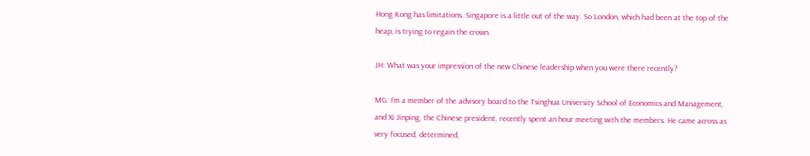Hong Kong has limitations. Singapore is a little out of the way. So London, which had been at the top of the heap, is trying to regain the crown.

JH: What was your impression of the new Chinese leadership when you were there recently?

MG: I’m a member of the advisory board to the Tsinghua University School of Economics and Management, and Xi Jinping, the Chinese president, recently spent an hour meeting with the members. He came across as very focused, determined,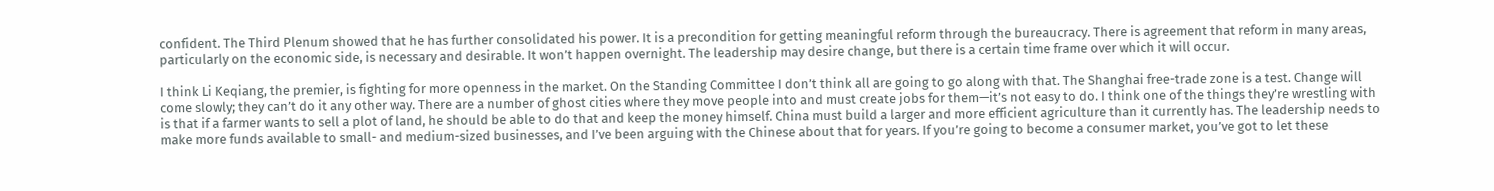confident. The Third Plenum showed that he has further consolidated his power. It is a precondition for getting meaningful reform through the bureaucracy. There is agreement that reform in many areas, particularly on the economic side, is necessary and desirable. It won’t happen overnight. The leadership may desire change, but there is a certain time frame over which it will occur.

I think Li Keqiang, the premier, is fighting for more openness in the market. On the Standing Committee I don’t think all are going to go along with that. The Shanghai free-trade zone is a test. Change will come slowly; they can’t do it any other way. There are a number of ghost cities where they move people into and must create jobs for them—it’s not easy to do. I think one of the things they’re wrestling with is that if a farmer wants to sell a plot of land, he should be able to do that and keep the money himself. China must build a larger and more efficient agriculture than it currently has. The leadership needs to make more funds available to small- and medium-sized businesses, and I’ve been arguing with the Chinese about that for years. If you’re going to become a consumer market, you’ve got to let these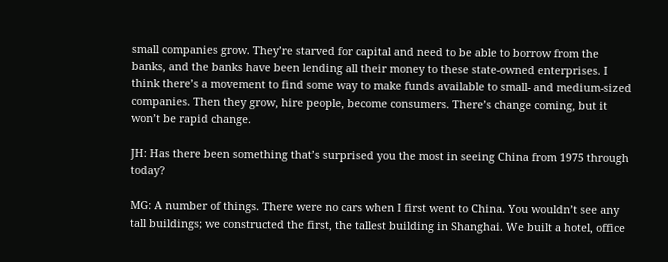small companies grow. They’re starved for capital and need to be able to borrow from the banks, and the banks have been lending all their money to these state-owned enterprises. I think there’s a movement to find some way to make funds available to small- and medium-sized companies. Then they grow, hire people, become consumers. There’s change coming, but it won’t be rapid change.

JH: Has there been something that’s surprised you the most in seeing China from 1975 through today?

MG: A number of things. There were no cars when I first went to China. You wouldn’t see any tall buildings; we constructed the first, the tallest building in Shanghai. We built a hotel, office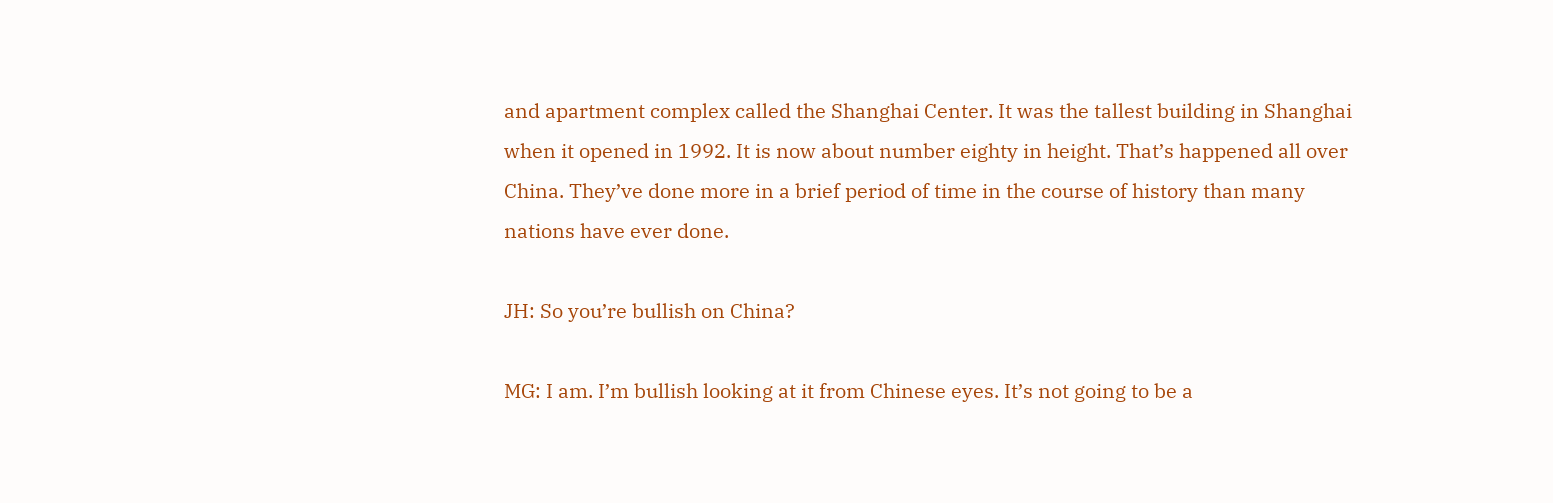and apartment complex called the Shanghai Center. It was the tallest building in Shanghai when it opened in 1992. It is now about number eighty in height. That’s happened all over China. They’ve done more in a brief period of time in the course of history than many nations have ever done.

JH: So you’re bullish on China?

MG: I am. I’m bullish looking at it from Chinese eyes. It’s not going to be a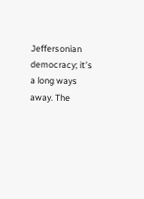Jeffersonian democracy; it’s a long ways away. The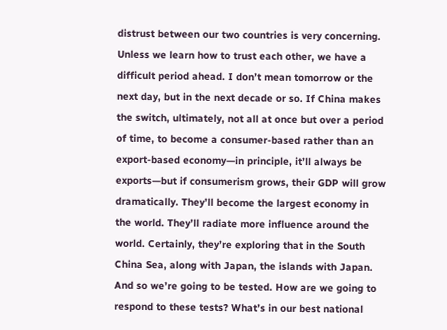distrust between our two countries is very concerning. Unless we learn how to trust each other, we have a difficult period ahead. I don’t mean tomorrow or the next day, but in the next decade or so. If China makes the switch, ultimately, not all at once but over a period of time, to become a consumer-based rather than an export-based economy—in principle, it’ll always be exports—but if consumerism grows, their GDP will grow dramatically. They’ll become the largest economy in the world. They’ll radiate more influence around the world. Certainly, they’re exploring that in the South China Sea, along with Japan, the islands with Japan. And so we’re going to be tested. How are we going to respond to these tests? What’s in our best national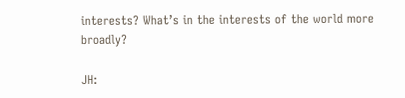interests? What’s in the interests of the world more broadly?

JH: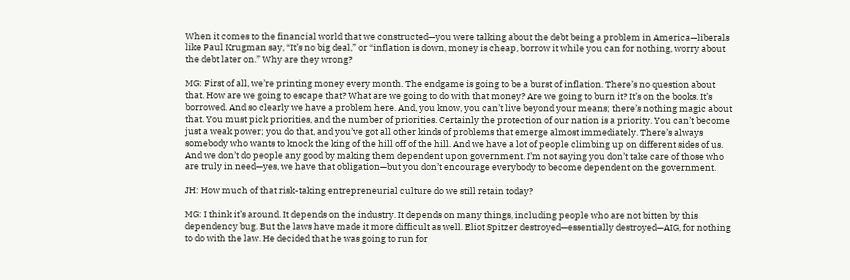When it comes to the financial world that we constructed—you were talking about the debt being a problem in America—liberals like Paul Krugman say, “It’s no big deal,” or “inflation is down, money is cheap, borrow it while you can for nothing, worry about the debt later on.” Why are they wrong?

MG: First of all, we’re printing money every month. The endgame is going to be a burst of inflation. There’s no question about that. How are we going to escape that? What are we going to do with that money? Are we going to burn it? It’s on the books. It’s borrowed. And so clearly we have a problem here. And, you know, you can’t live beyond your means; there’s nothing magic about that. You must pick priorities, and the number of priorities. Certainly the protection of our nation is a priority. You can’t become just a weak power; you do that, and you’ve got all other kinds of problems that emerge almost immediately. There’s always somebody who wants to knock the king of the hill off of the hill. And we have a lot of people climbing up on different sides of us. And we don’t do people any good by making them dependent upon government. I’m not saying you don’t take care of those who are truly in need—yes, we have that obligation—but you don’t encourage everybody to become dependent on the government.

JH: How much of that risk-taking entrepreneurial culture do we still retain today?

MG: I think it’s around. It depends on the industry. It depends on many things, including people who are not bitten by this dependency bug. But the laws have made it more difficult as well. Eliot Spitzer destroyed—essentially destroyed—AIG, for nothing to do with the law. He decided that he was going to run for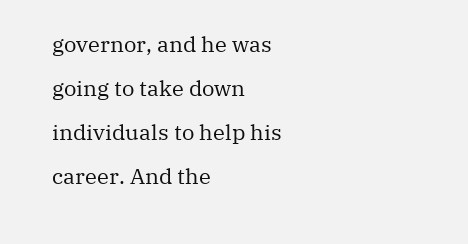governor, and he was going to take down individuals to help his career. And the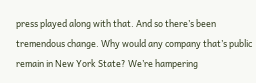press played along with that. And so there’s been tremendous change. Why would any company that’s public remain in New York State? We’re hampering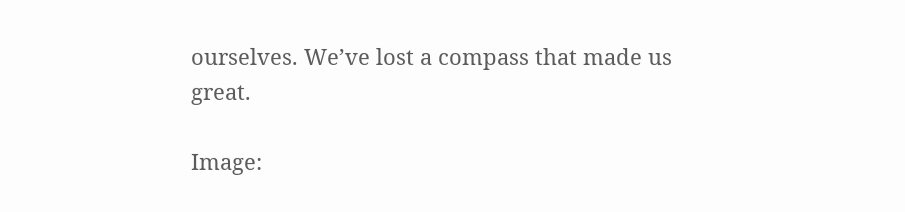ourselves. We’ve lost a compass that made us great.

Image: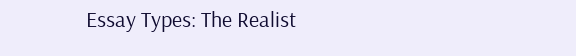Essay Types: The Realist